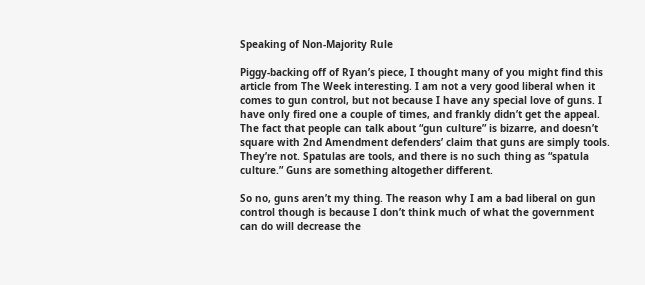Speaking of Non-Majority Rule

Piggy-backing off of Ryan’s piece, I thought many of you might find this article from The Week interesting. I am not a very good liberal when it comes to gun control, but not because I have any special love of guns. I have only fired one a couple of times, and frankly didn’t get the appeal. The fact that people can talk about “gun culture” is bizarre, and doesn’t square with 2nd Amendment defenders’ claim that guns are simply tools. They’re not. Spatulas are tools, and there is no such thing as “spatula culture.” Guns are something altogether different.

So no, guns aren’t my thing. The reason why I am a bad liberal on gun control though is because I don’t think much of what the government can do will decrease the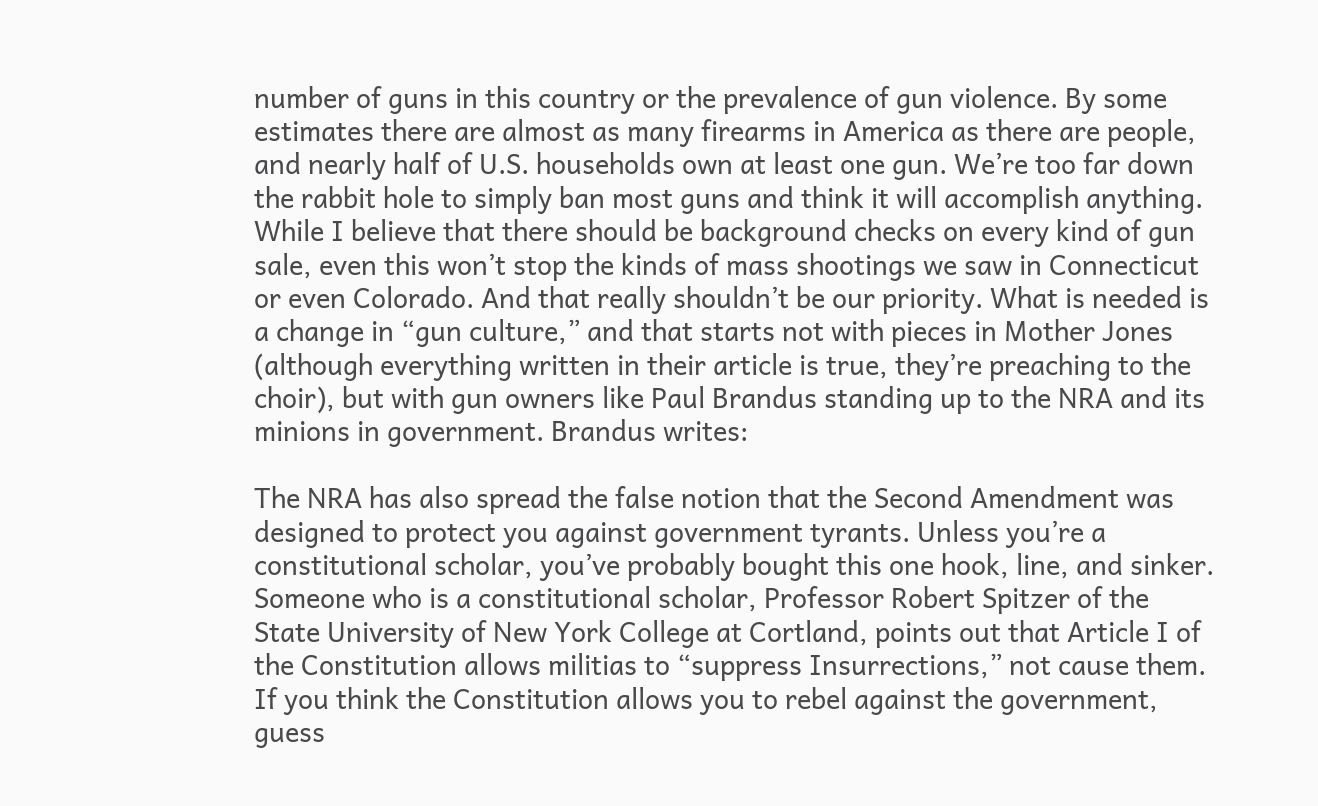number of guns in this country or the prevalence of gun violence. By some estimates there are almost as many firearms in America as there are people, and nearly half of U.S. households own at least one gun. We’re too far down the rabbit hole to simply ban most guns and think it will accomplish anything. While I believe that there should be background checks on every kind of gun sale, even this won’t stop the kinds of mass shootings we saw in Connecticut or even Colorado. And that really shouldn’t be our priority. What is needed is a change in “gun culture,” and that starts not with pieces in Mother Jones (although everything written in their article is true, they’re preaching to the choir), but with gun owners like Paul Brandus standing up to the NRA and its minions in government. Brandus writes:

The NRA has also spread the false notion that the Second Amendment was designed to protect you against government tyrants. Unless you’re a constitutional scholar, you’ve probably bought this one hook, line, and sinker. Someone who is a constitutional scholar, Professor Robert Spitzer of the State University of New York College at Cortland, points out that Article I of the Constitution allows militias to “suppress Insurrections,” not cause them. If you think the Constitution allows you to rebel against the government, guess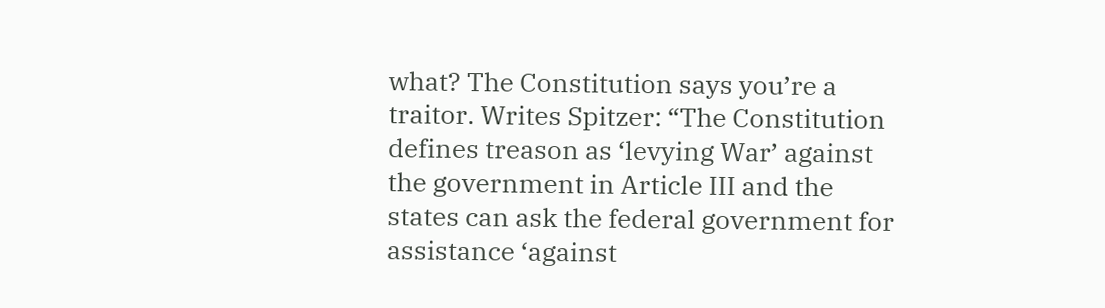what? The Constitution says you’re a traitor. Writes Spitzer: “The Constitution defines treason as ‘levying War’ against the government in Article III and the states can ask the federal government for assistance ‘against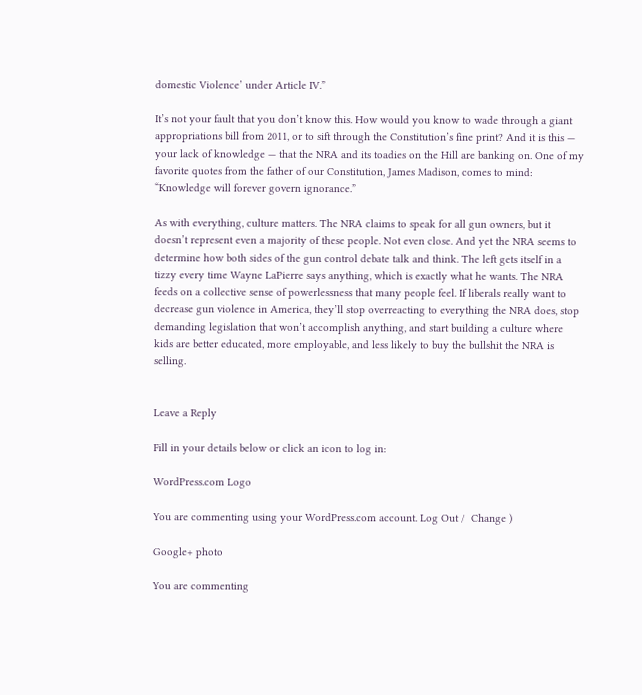domestic Violence’ under Article IV.”

It’s not your fault that you don’t know this. How would you know to wade through a giant appropriations bill from 2011, or to sift through the Constitution’s fine print? And it is this — your lack of knowledge — that the NRA and its toadies on the Hill are banking on. One of my favorite quotes from the father of our Constitution, James Madison, comes to mind: “Knowledge will forever govern ignorance.”

As with everything, culture matters. The NRA claims to speak for all gun owners, but it doesn’t represent even a majority of these people. Not even close. And yet the NRA seems to determine how both sides of the gun control debate talk and think. The left gets itself in a tizzy every time Wayne LaPierre says anything, which is exactly what he wants. The NRA feeds on a collective sense of powerlessness that many people feel. If liberals really want to decrease gun violence in America, they’ll stop overreacting to everything the NRA does, stop demanding legislation that won’t accomplish anything, and start building a culture where kids are better educated, more employable, and less likely to buy the bullshit the NRA is selling.


Leave a Reply

Fill in your details below or click an icon to log in:

WordPress.com Logo

You are commenting using your WordPress.com account. Log Out /  Change )

Google+ photo

You are commenting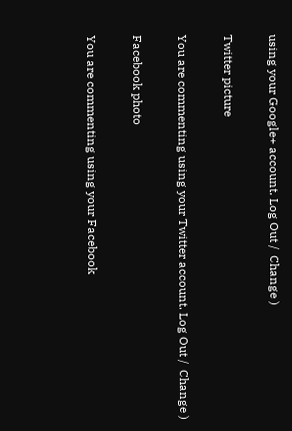using your Google+ account. Log Out /  Change )

Twitter picture

You are commenting using your Twitter account. Log Out /  Change )

Facebook photo

You are commenting using your Facebook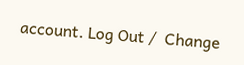account. Log Out /  Change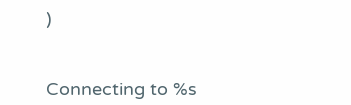)


Connecting to %s